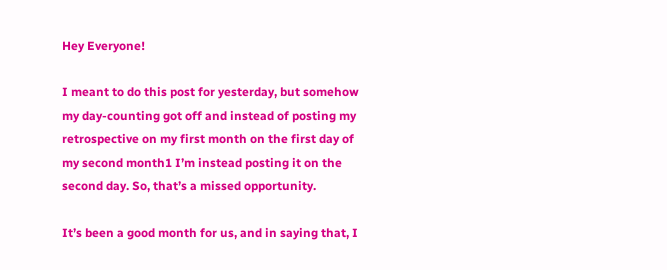Hey Everyone!

I meant to do this post for yesterday, but somehow my day-counting got off and instead of posting my retrospective on my first month on the first day of my second month1 I’m instead posting it on the second day. So, that’s a missed opportunity.

It’s been a good month for us, and in saying that, I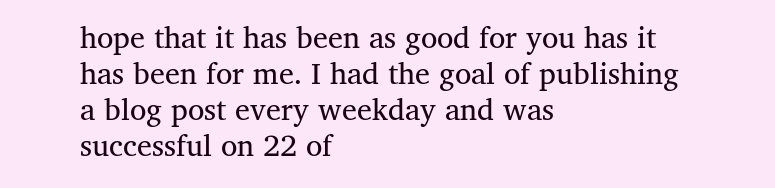hope that it has been as good for you has it has been for me. I had the goal of publishing a blog post every weekday and was successful on 22 of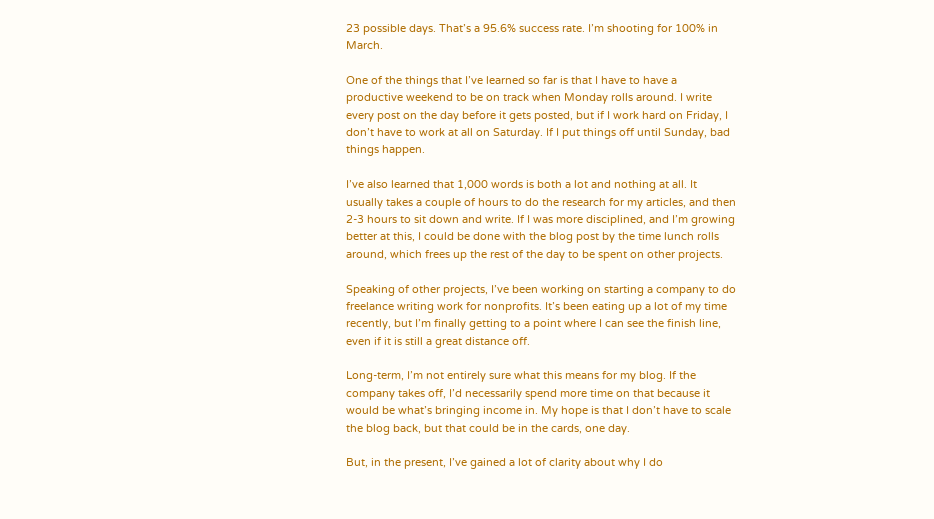23 possible days. That’s a 95.6% success rate. I’m shooting for 100% in March.

One of the things that I’ve learned so far is that I have to have a productive weekend to be on track when Monday rolls around. I write every post on the day before it gets posted, but if I work hard on Friday, I don’t have to work at all on Saturday. If I put things off until Sunday, bad things happen.

I’ve also learned that 1,000 words is both a lot and nothing at all. It usually takes a couple of hours to do the research for my articles, and then 2-3 hours to sit down and write. If I was more disciplined, and I’m growing better at this, I could be done with the blog post by the time lunch rolls around, which frees up the rest of the day to be spent on other projects.

Speaking of other projects, I’ve been working on starting a company to do freelance writing work for nonprofits. It’s been eating up a lot of my time recently, but I’m finally getting to a point where I can see the finish line, even if it is still a great distance off.

Long-term, I’m not entirely sure what this means for my blog. If the company takes off, I’d necessarily spend more time on that because it would be what’s bringing income in. My hope is that I don’t have to scale the blog back, but that could be in the cards, one day.

But, in the present, I’ve gained a lot of clarity about why I do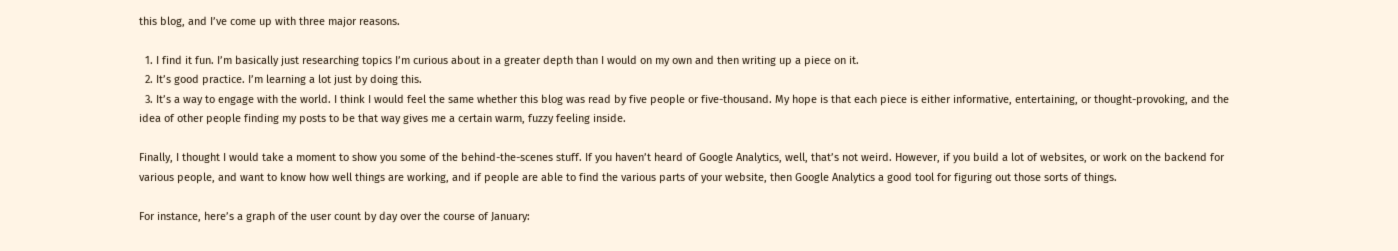this blog, and I’ve come up with three major reasons.

  1. I find it fun. I’m basically just researching topics I’m curious about in a greater depth than I would on my own and then writing up a piece on it.
  2. It’s good practice. I’m learning a lot just by doing this.
  3. It’s a way to engage with the world. I think I would feel the same whether this blog was read by five people or five-thousand. My hope is that each piece is either informative, entertaining, or thought-provoking, and the idea of other people finding my posts to be that way gives me a certain warm, fuzzy feeling inside.

Finally, I thought I would take a moment to show you some of the behind-the-scenes stuff. If you haven’t heard of Google Analytics, well, that’s not weird. However, if you build a lot of websites, or work on the backend for various people, and want to know how well things are working, and if people are able to find the various parts of your website, then Google Analytics a good tool for figuring out those sorts of things.

For instance, here’s a graph of the user count by day over the course of January: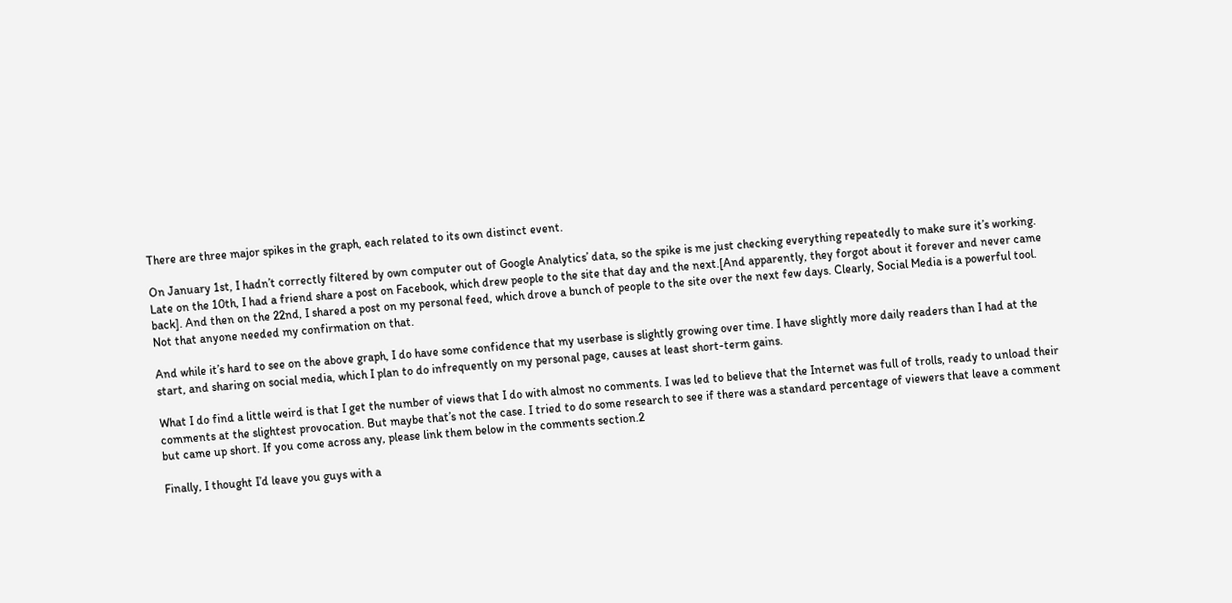There are three major spikes in the graph, each related to its own distinct event.

On January 1st, I hadn’t correctly filtered by own computer out of Google Analytics’ data, so the spike is me just checking everything repeatedly to make sure it’s working. Late on the 10th, I had a friend share a post on Facebook, which drew people to the site that day and the next.[And apparently, they forgot about it forever and never came back]. And then on the 22nd, I shared a post on my personal feed, which drove a bunch of people to the site over the next few days. Clearly, Social Media is a powerful tool. Not that anyone needed my confirmation on that.

And while it’s hard to see on the above graph, I do have some confidence that my userbase is slightly growing over time. I have slightly more daily readers than I had at the start, and sharing on social media, which I plan to do infrequently on my personal page, causes at least short-term gains.

What I do find a little weird is that I get the number of views that I do with almost no comments. I was led to believe that the Internet was full of trolls, ready to unload their comments at the slightest provocation. But maybe that’s not the case. I tried to do some research to see if there was a standard percentage of viewers that leave a comment but came up short. If you come across any, please link them below in the comments section.2

Finally, I thought I’d leave you guys with a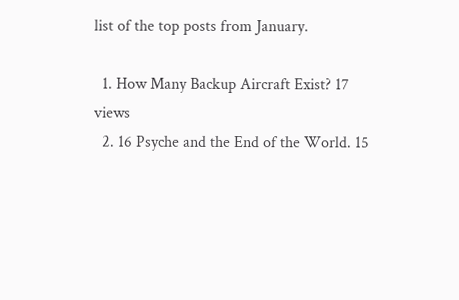list of the top posts from January.

  1. How Many Backup Aircraft Exist? 17 views
  2. 16 Psyche and the End of the World. 15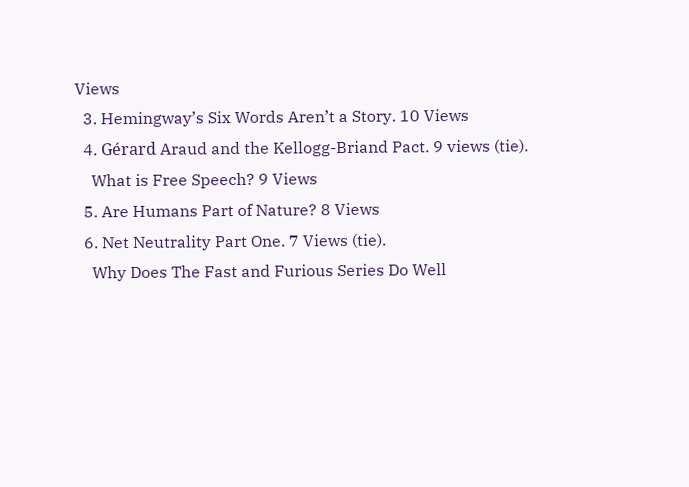Views
  3. Hemingway’s Six Words Aren’t a Story. 10 Views
  4. Gérard Araud and the Kellogg-Briand Pact. 9 views (tie).
    What is Free Speech? 9 Views
  5. Are Humans Part of Nature? 8 Views
  6. Net Neutrality Part One. 7 Views (tie).
    Why Does The Fast and Furious Series Do Well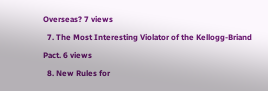Overseas? 7 views
  7. The Most Interesting Violator of the Kellogg-Briand Pact. 6 views
  8. New Rules for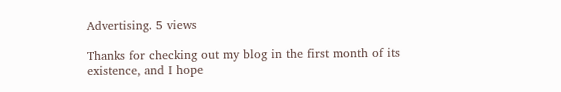Advertising. 5 views

Thanks for checking out my blog in the first month of its existence, and I hope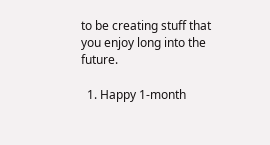to be creating stuff that you enjoy long into the future.

  1. Happy 1-month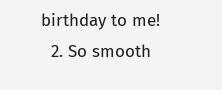birthday to me!
  2. So smooth